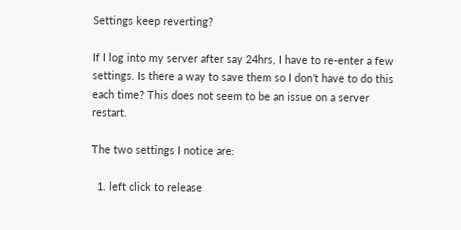Settings keep reverting?

If I log into my server after say 24hrs, I have to re-enter a few settings. Is there a way to save them so I don’t have to do this each time? This does not seem to be an issue on a server restart.

The two settings I notice are:

  1. left click to release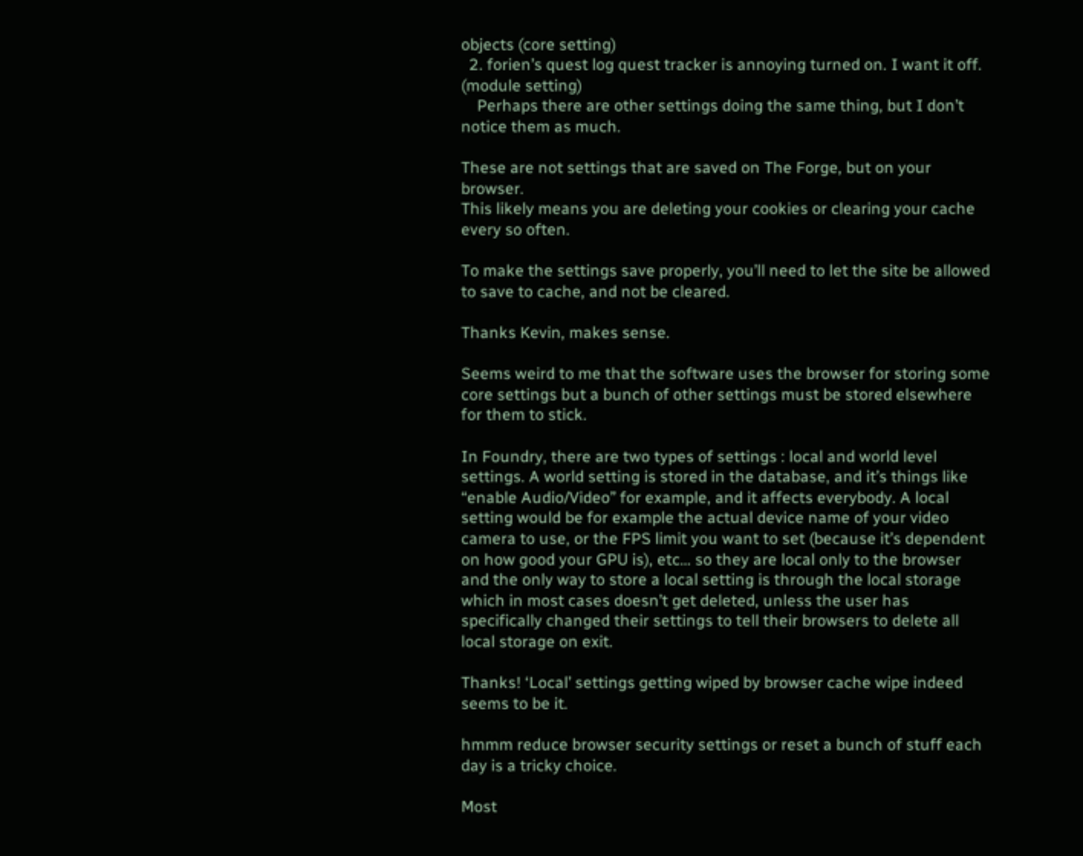objects (core setting)
  2. forien’s quest log quest tracker is annoying turned on. I want it off. (module setting)
    Perhaps there are other settings doing the same thing, but I don’t notice them as much.

These are not settings that are saved on The Forge, but on your browser.
This likely means you are deleting your cookies or clearing your cache every so often.

To make the settings save properly, you’ll need to let the site be allowed to save to cache, and not be cleared.

Thanks Kevin, makes sense.

Seems weird to me that the software uses the browser for storing some core settings but a bunch of other settings must be stored elsewhere for them to stick.

In Foundry, there are two types of settings : local and world level settings. A world setting is stored in the database, and it’s things like “enable Audio/Video” for example, and it affects everybody. A local setting would be for example the actual device name of your video camera to use, or the FPS limit you want to set (because it’s dependent on how good your GPU is), etc… so they are local only to the browser and the only way to store a local setting is through the local storage which in most cases doesn’t get deleted, unless the user has specifically changed their settings to tell their browsers to delete all local storage on exit.

Thanks! ‘Local’ settings getting wiped by browser cache wipe indeed seems to be it.

hmmm reduce browser security settings or reset a bunch of stuff each day is a tricky choice.

Most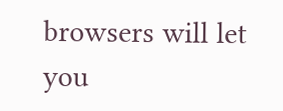browsers will let you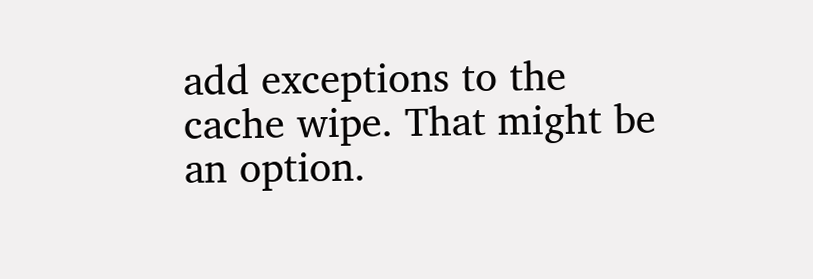add exceptions to the cache wipe. That might be an option.